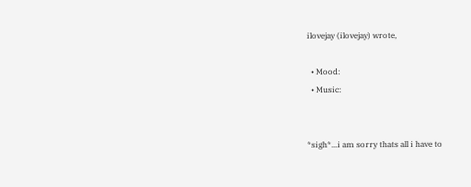ilovejay (ilovejay) wrote,

  • Mood:
  • Music:


*sigh*...i am sorry thats all i have to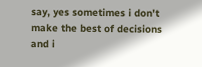say, yes sometimes i don't make the best of decisions and i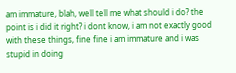am immature, blah, well tell me what should i do? the point is i did it right? i dont know, i am not exactly good with these things, fine fine i am immature and i was stupid in doing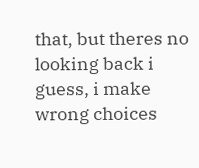that, but theres no looking back i guess, i make wrong choices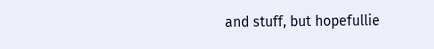and stuff, but hopefullie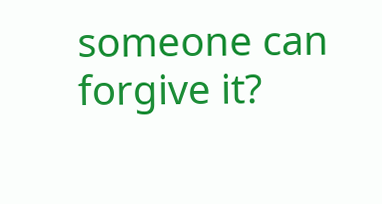someone can forgive it?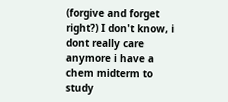(forgive and forget right?) I don't know, i dont really care anymore i have a chem midterm to study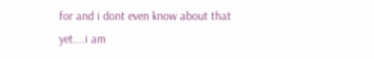for and i dont even know about that yet....i am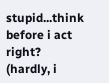stupid...think before i act right? (hardly, i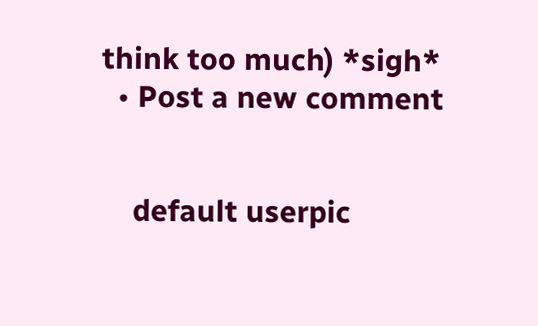think too much) *sigh*
  • Post a new comment


    default userpic